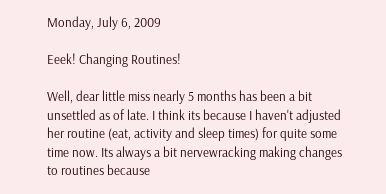Monday, July 6, 2009

Eeek! Changing Routines!

Well, dear little miss nearly 5 months has been a bit unsettled as of late. I think its because I haven't adjusted her routine (eat, activity and sleep times) for quite some time now. Its always a bit nervewracking making changes to routines because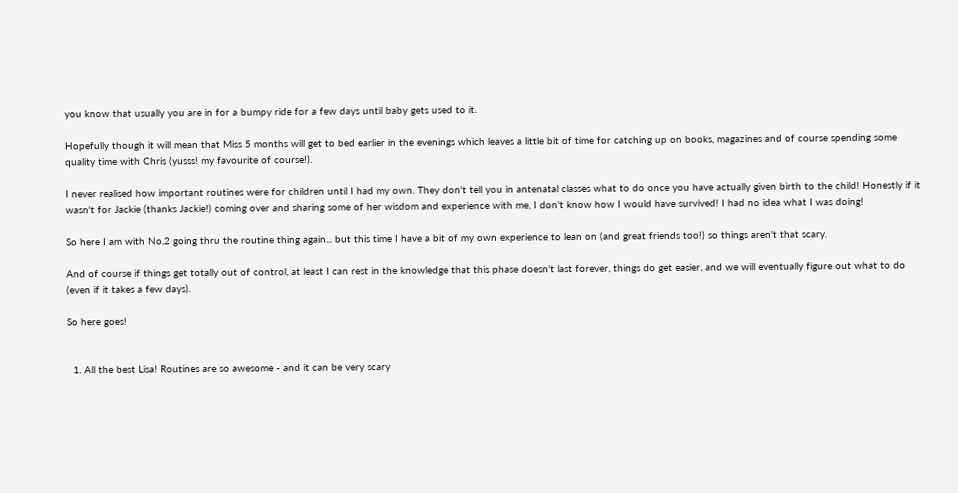you know that usually you are in for a bumpy ride for a few days until baby gets used to it.

Hopefully though it will mean that Miss 5 months will get to bed earlier in the evenings which leaves a little bit of time for catching up on books, magazines and of course spending some quality time with Chris (yusss! my favourite of course!).

I never realised how important routines were for children until I had my own. They don't tell you in antenatal classes what to do once you have actually given birth to the child! Honestly if it wasn't for Jackie (thanks Jackie!) coming over and sharing some of her wisdom and experience with me, I don't know how I would have survived! I had no idea what I was doing!

So here I am with No.2 going thru the routine thing again... but this time I have a bit of my own experience to lean on (and great friends too!) so things aren't that scary.

And of course if things get totally out of control, at least I can rest in the knowledge that this phase doesn't last forever, things do get easier, and we will eventually figure out what to do (even if it takes a few days).

So here goes!


  1. All the best Lisa! Routines are so awesome - and it can be very scary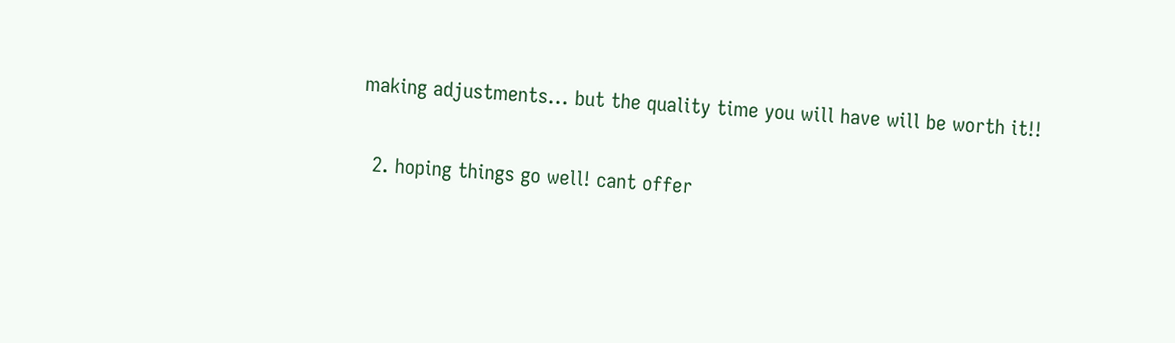making adjustments... but the quality time you will have will be worth it!!

  2. hoping things go well! cant offer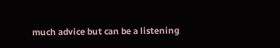much advice but can be a listening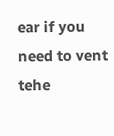ear if you need to vent tehe